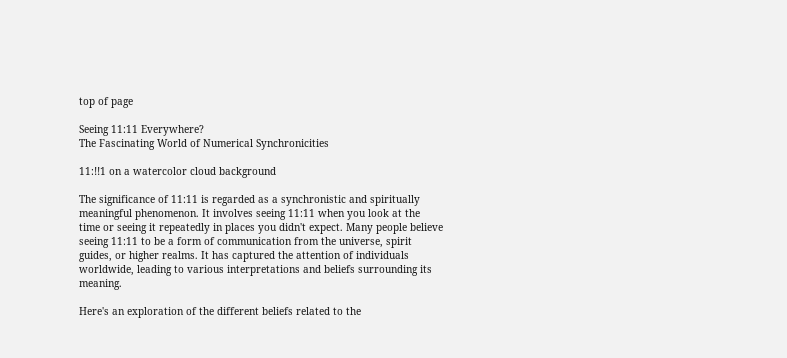top of page

Seeing 11:11 Everywhere?
The Fascinating World of Numerical Synchronicities

11:!!1 on a watercolor cloud background

The significance of 11:11 is regarded as a synchronistic and spiritually meaningful phenomenon. It involves seeing 11:11 when you look at the time or seeing it repeatedly in places you didn't expect. Many people believe seeing 11:11 to be a form of communication from the universe, spirit guides, or higher realms. It has captured the attention of individuals worldwide, leading to various interpretations and beliefs surrounding its meaning.

Here's an exploration of the different beliefs related to the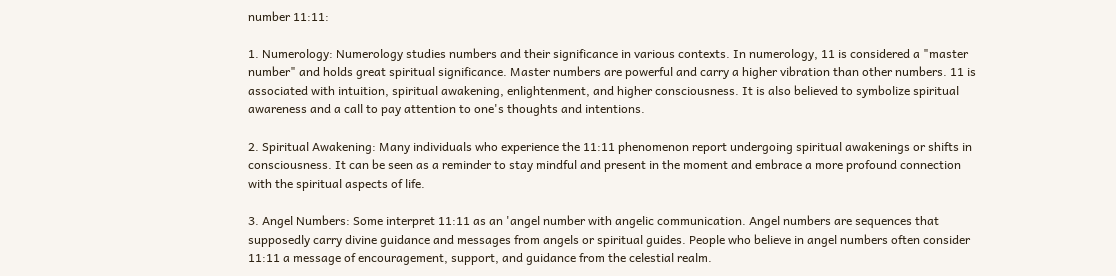number 11:11:

1. Numerology: Numerology studies numbers and their significance in various contexts. In numerology, 11 is considered a "master number" and holds great spiritual significance. Master numbers are powerful and carry a higher vibration than other numbers. 11 is associated with intuition, spiritual awakening, enlightenment, and higher consciousness. It is also believed to symbolize spiritual awareness and a call to pay attention to one's thoughts and intentions.

2. Spiritual Awakening: Many individuals who experience the 11:11 phenomenon report undergoing spiritual awakenings or shifts in consciousness. It can be seen as a reminder to stay mindful and present in the moment and embrace a more profound connection with the spiritual aspects of life.

3. Angel Numbers: Some interpret 11:11 as an 'angel number with angelic communication. Angel numbers are sequences that supposedly carry divine guidance and messages from angels or spiritual guides. People who believe in angel numbers often consider 11:11 a message of encouragement, support, and guidance from the celestial realm.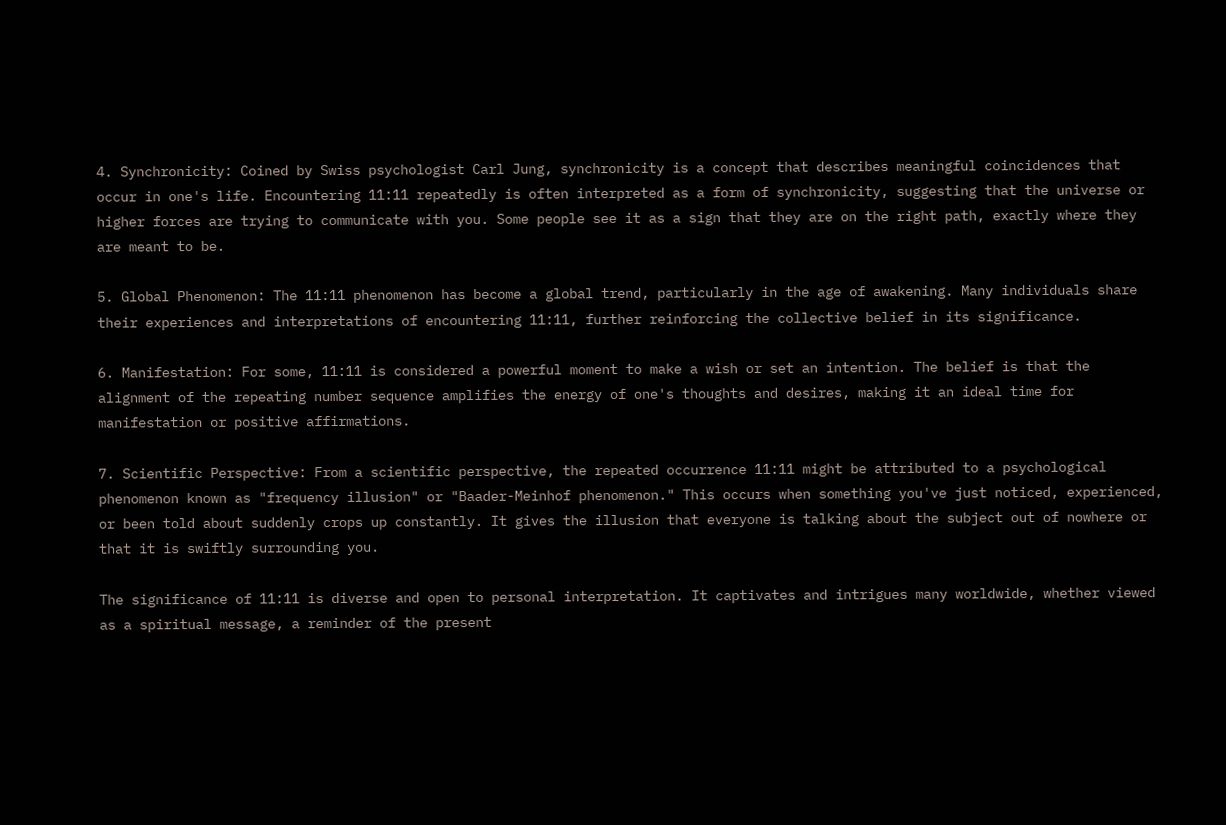4. Synchronicity: Coined by Swiss psychologist Carl Jung, synchronicity is a concept that describes meaningful coincidences that occur in one's life. Encountering 11:11 repeatedly is often interpreted as a form of synchronicity, suggesting that the universe or higher forces are trying to communicate with you. Some people see it as a sign that they are on the right path, exactly where they are meant to be.

5. Global Phenomenon: The 11:11 phenomenon has become a global trend, particularly in the age of awakening. Many individuals share their experiences and interpretations of encountering 11:11, further reinforcing the collective belief in its significance.

6. Manifestation: For some, 11:11 is considered a powerful moment to make a wish or set an intention. The belief is that the alignment of the repeating number sequence amplifies the energy of one's thoughts and desires, making it an ideal time for manifestation or positive affirmations.

7. Scientific Perspective: From a scientific perspective, the repeated occurrence 11:11 might be attributed to a psychological phenomenon known as "frequency illusion" or "Baader-Meinhof phenomenon." This occurs when something you've just noticed, experienced, or been told about suddenly crops up constantly. It gives the illusion that everyone is talking about the subject out of nowhere or that it is swiftly surrounding you.

The significance of 11:11 is diverse and open to personal interpretation. It captivates and intrigues many worldwide, whether viewed as a spiritual message, a reminder of the present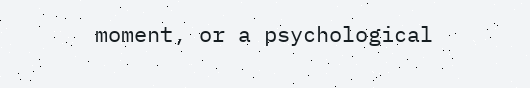moment, or a psychological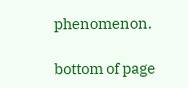phenomenon.

bottom of page